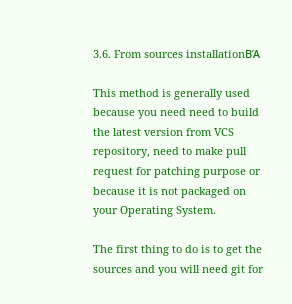3.6. From sources installationΒΆ

This method is generally used because you need need to build the latest version from VCS repository, need to make pull request for patching purpose or because it is not packaged on your Operating System.

The first thing to do is to get the sources and you will need git for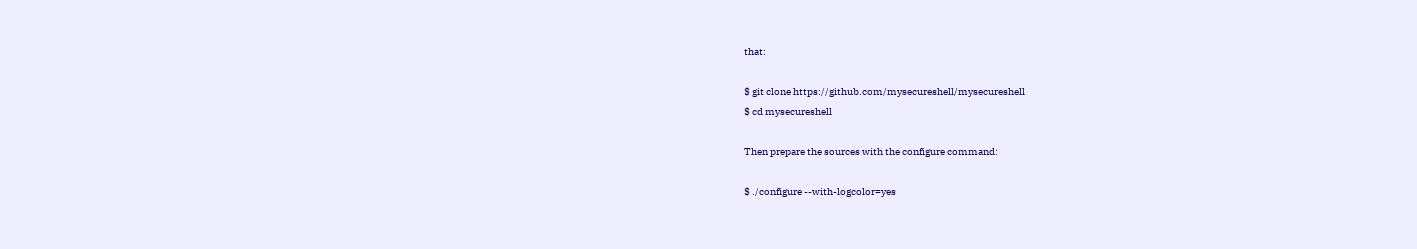that:

$ git clone https://github.com/mysecureshell/mysecureshell
$ cd mysecureshell

Then prepare the sources with the configure command:

$ ./configure --with-logcolor=yes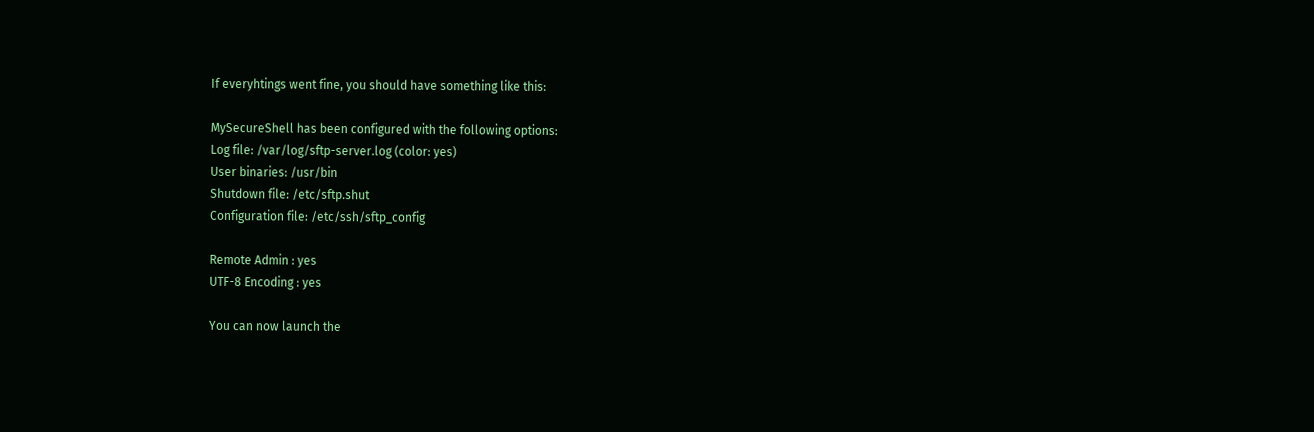If everyhtings went fine, you should have something like this:

MySecureShell has been configured with the following options:
Log file: /var/log/sftp-server.log (color: yes)
User binaries: /usr/bin
Shutdown file: /etc/sftp.shut
Configuration file: /etc/ssh/sftp_config

Remote Admin : yes
UTF-8 Encoding : yes

You can now launch the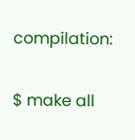compilation:

$ make all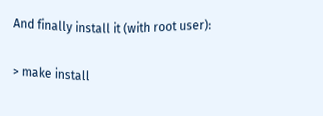And finally install it (with root user):

> make install